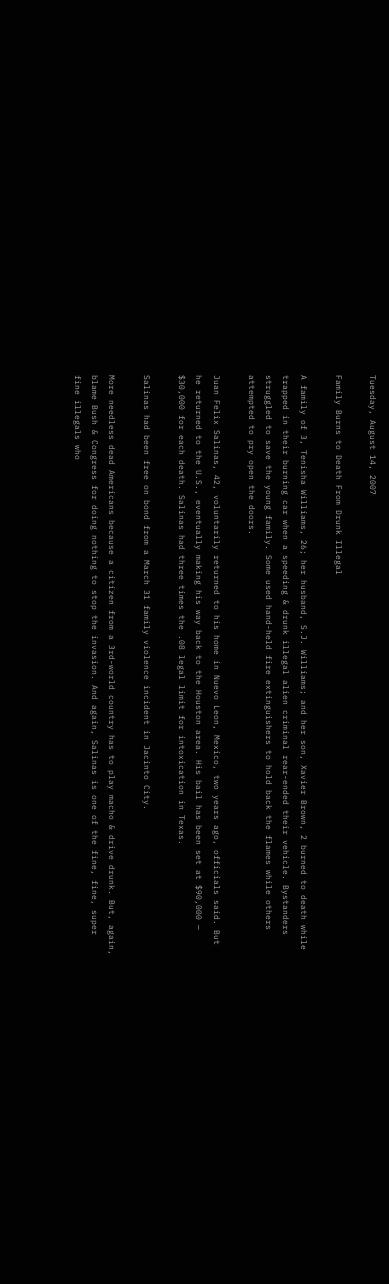Tuesday, August 14, 2007

Family Burns to Death From Drunk Illegal

A family of 3, Tenisha Williams, 26; her husband, S.J. Williams; and her son, Xavier Brown, 2 burned to death while trapped in their burning car when a speeding & drunk illegal alien criminal rear-ended their vehicle. Bystanders struggled to save the young family. Some used hand-held fire extinguishers to hold back the flames while others attempted to pry open the doors.

Juan Felix Salinas, 42, voluntarily returned to his home in Nuevo Leon, Mexico, two years ago, officials said. But he returned to the U.S., eventually making his way back to the Houston area. His bail has been set at $90,000 — $30,000 for each death. Salinas had three times the .08 legal limit for intoxication in Texas.

Salinas had been free on bond from a March 31 family violence incident in Jacinto City.

More needless dead Americans because a citizen from a 3rd-world country has to play macho & drive drunk. But, again, blame Bush & Congress for doing nothing to stop the invasion. And again, Salinas is one of the fine, fine, super fine illegals who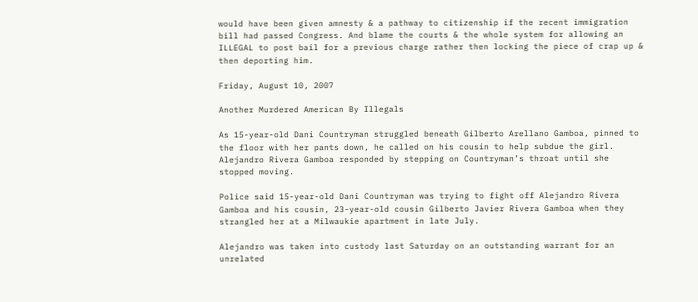would have been given amnesty & a pathway to citizenship if the recent immigration bill had passed Congress. And blame the courts & the whole system for allowing an ILLEGAL to post bail for a previous charge rather then locking the piece of crap up & then deporting him.

Friday, August 10, 2007

Another Murdered American By Illegals

As 15-year-old Dani Countryman struggled beneath Gilberto Arellano Gamboa, pinned to the floor with her pants down, he called on his cousin to help subdue the girl. Alejandro Rivera Gamboa responded by stepping on Countryman’s throat until she stopped moving.

Police said 15-year-old Dani Countryman was trying to fight off Alejandro Rivera Gamboa and his cousin, 23-year-old cousin Gilberto Javier Rivera Gamboa when they strangled her at a Milwaukie apartment in late July.

Alejandro was taken into custody last Saturday on an outstanding warrant for an unrelated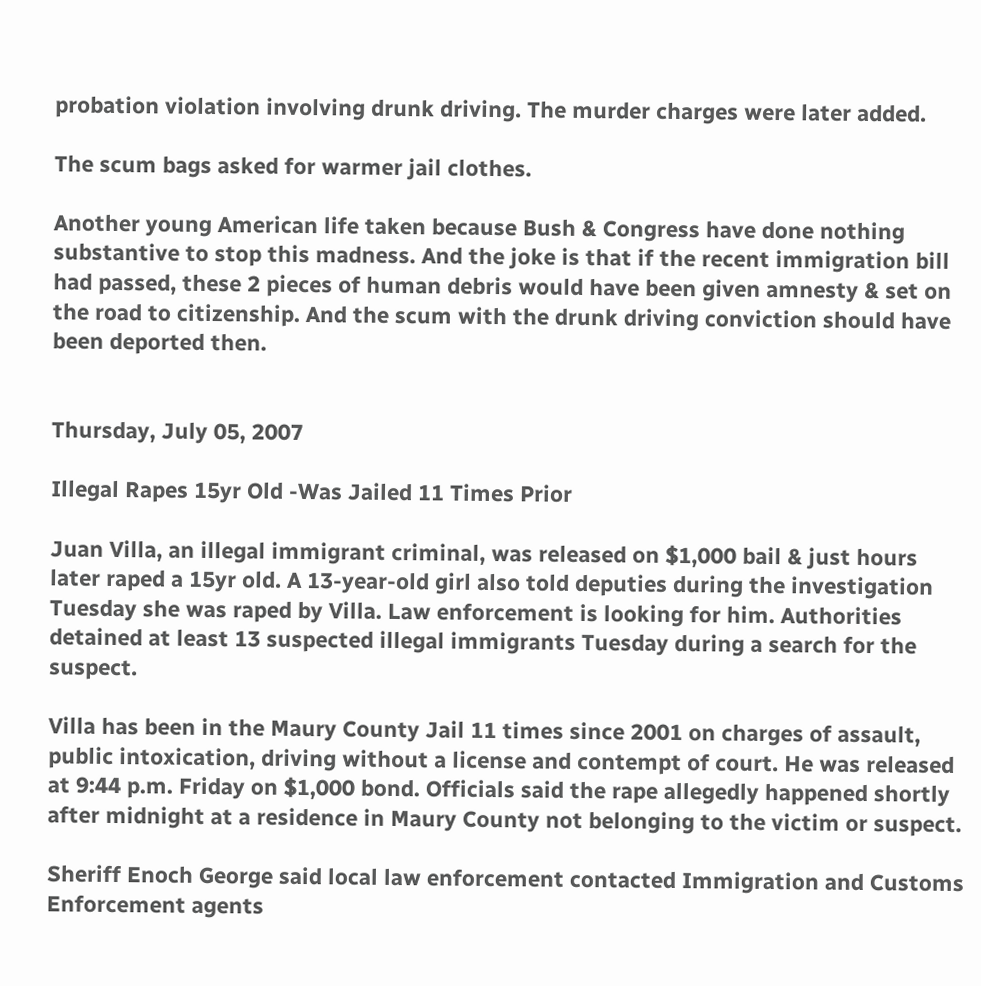probation violation involving drunk driving. The murder charges were later added.

The scum bags asked for warmer jail clothes.

Another young American life taken because Bush & Congress have done nothing substantive to stop this madness. And the joke is that if the recent immigration bill had passed, these 2 pieces of human debris would have been given amnesty & set on the road to citizenship. And the scum with the drunk driving conviction should have been deported then.


Thursday, July 05, 2007

Illegal Rapes 15yr Old -Was Jailed 11 Times Prior

Juan Villa, an illegal immigrant criminal, was released on $1,000 bail & just hours later raped a 15yr old. A 13-year-old girl also told deputies during the investigation Tuesday she was raped by Villa. Law enforcement is looking for him. Authorities detained at least 13 suspected illegal immigrants Tuesday during a search for the suspect.

Villa has been in the Maury County Jail 11 times since 2001 on charges of assault, public intoxication, driving without a license and contempt of court. He was released at 9:44 p.m. Friday on $1,000 bond. Officials said the rape allegedly happened shortly after midnight at a residence in Maury County not belonging to the victim or suspect.

Sheriff Enoch George said local law enforcement contacted Immigration and Customs Enforcement agents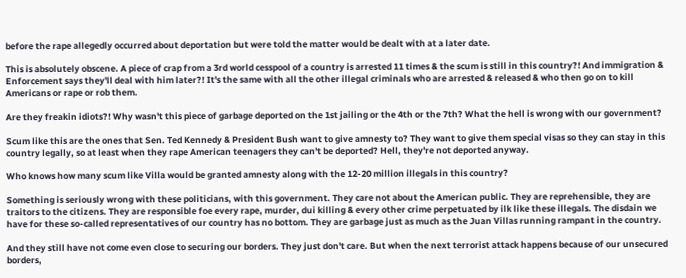before the rape allegedly occurred about deportation but were told the matter would be dealt with at a later date.

This is absolutely obscene. A piece of crap from a 3rd world cesspool of a country is arrested 11 times & the scum is still in this country?! And immigration & Enforcement says they'll deal with him later?! It's the same with all the other illegal criminals who are arrested & released & who then go on to kill Americans or rape or rob them.

Are they freakin idiots?! Why wasn't this piece of garbage deported on the 1st jailing or the 4th or the 7th? What the hell is wrong with our government?

Scum like this are the ones that Sen. Ted Kennedy & President Bush want to give amnesty to? They want to give them special visas so they can stay in this country legally, so at least when they rape American teenagers they can't be deported? Hell, they're not deported anyway.

Who knows how many scum like Villa would be granted amnesty along with the 12-20 million illegals in this country?

Something is seriously wrong with these politicians, with this government. They care not about the American public. They are reprehensible, they are traitors to the citizens. They are responsible foe every rape, murder, dui killing & every other crime perpetuated by ilk like these illegals. The disdain we have for these so-called representatives of our country has no bottom. They are garbage just as much as the Juan Villas running rampant in the country.

And they still have not come even close to securing our borders. They just don't care. But when the next terrorist attack happens because of our unsecured borders,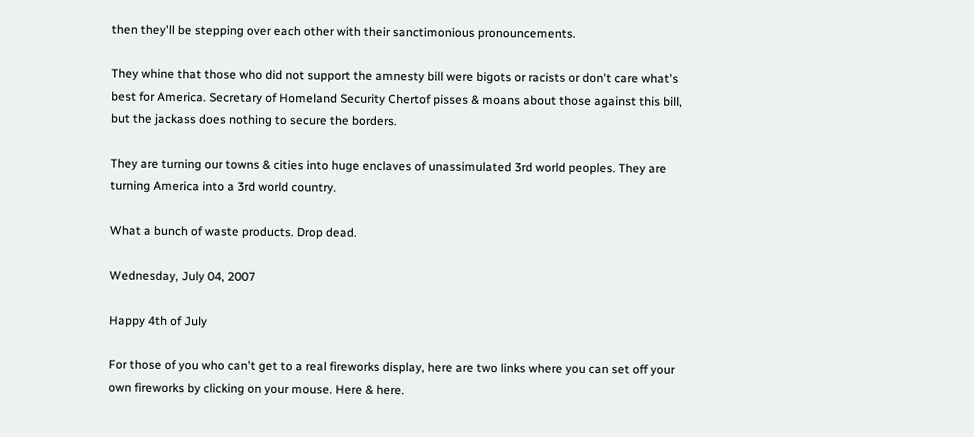then they'll be stepping over each other with their sanctimonious pronouncements.

They whine that those who did not support the amnesty bill were bigots or racists or don't care what's best for America. Secretary of Homeland Security Chertof pisses & moans about those against this bill, but the jackass does nothing to secure the borders.

They are turning our towns & cities into huge enclaves of unassimulated 3rd world peoples. They are turning America into a 3rd world country.

What a bunch of waste products. Drop dead.

Wednesday, July 04, 2007

Happy 4th of July

For those of you who can't get to a real fireworks display, here are two links where you can set off your own fireworks by clicking on your mouse. Here & here.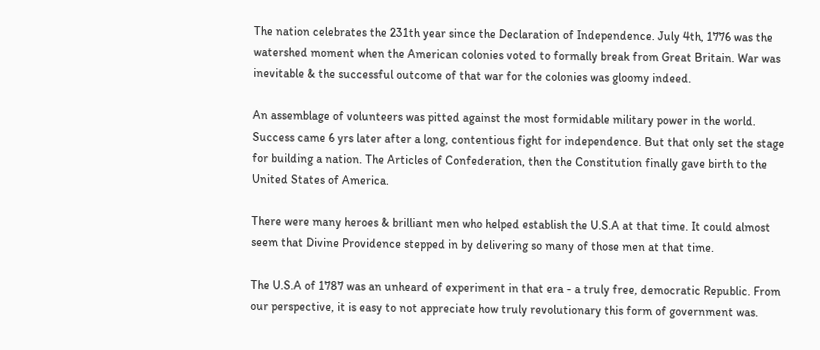The nation celebrates the 231th year since the Declaration of Independence. July 4th, 1776 was the watershed moment when the American colonies voted to formally break from Great Britain. War was inevitable & the successful outcome of that war for the colonies was gloomy indeed.

An assemblage of volunteers was pitted against the most formidable military power in the world. Success came 6 yrs later after a long, contentious fight for independence. But that only set the stage for building a nation. The Articles of Confederation, then the Constitution finally gave birth to the United States of America.

There were many heroes & brilliant men who helped establish the U.S.A at that time. It could almost seem that Divine Providence stepped in by delivering so many of those men at that time.

The U.S.A of 1787 was an unheard of experiment in that era - a truly free, democratic Republic. From our perspective, it is easy to not appreciate how truly revolutionary this form of government was.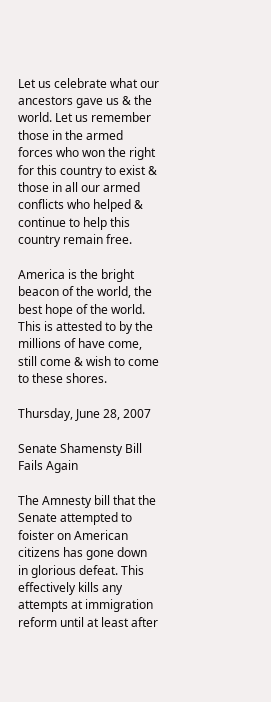Let us celebrate what our ancestors gave us & the world. Let us remember those in the armed forces who won the right for this country to exist & those in all our armed conflicts who helped & continue to help this country remain free.

America is the bright beacon of the world, the best hope of the world. This is attested to by the millions of have come, still come & wish to come to these shores.

Thursday, June 28, 2007

Senate Shamensty Bill Fails Again

The Amnesty bill that the Senate attempted to foister on American citizens has gone down in glorious defeat. This effectively kills any attempts at immigration reform until at least after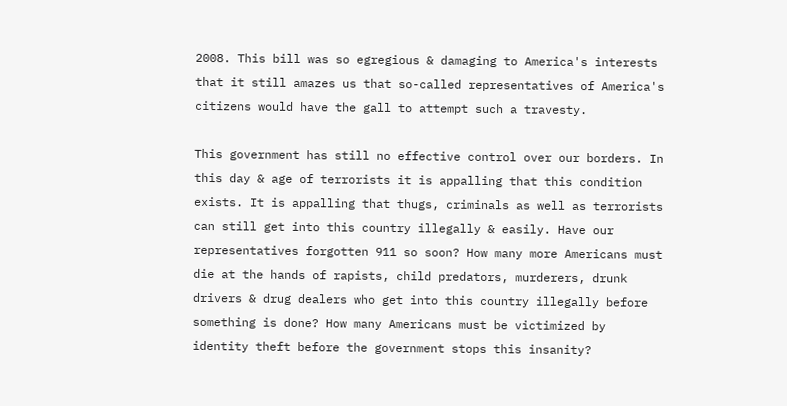2008. This bill was so egregious & damaging to America's interests that it still amazes us that so-called representatives of America's citizens would have the gall to attempt such a travesty.

This government has still no effective control over our borders. In this day & age of terrorists it is appalling that this condition exists. It is appalling that thugs, criminals as well as terrorists can still get into this country illegally & easily. Have our representatives forgotten 911 so soon? How many more Americans must die at the hands of rapists, child predators, murderers, drunk drivers & drug dealers who get into this country illegally before something is done? How many Americans must be victimized by identity theft before the government stops this insanity?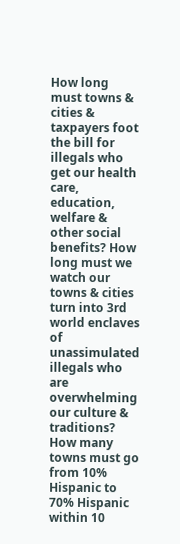How long must towns & cities & taxpayers foot the bill for illegals who get our health care, education, welfare & other social benefits? How long must we watch our towns & cities turn into 3rd world enclaves of unassimulated illegals who are overwhelming our culture & traditions? How many towns must go from 10% Hispanic to 70% Hispanic within 10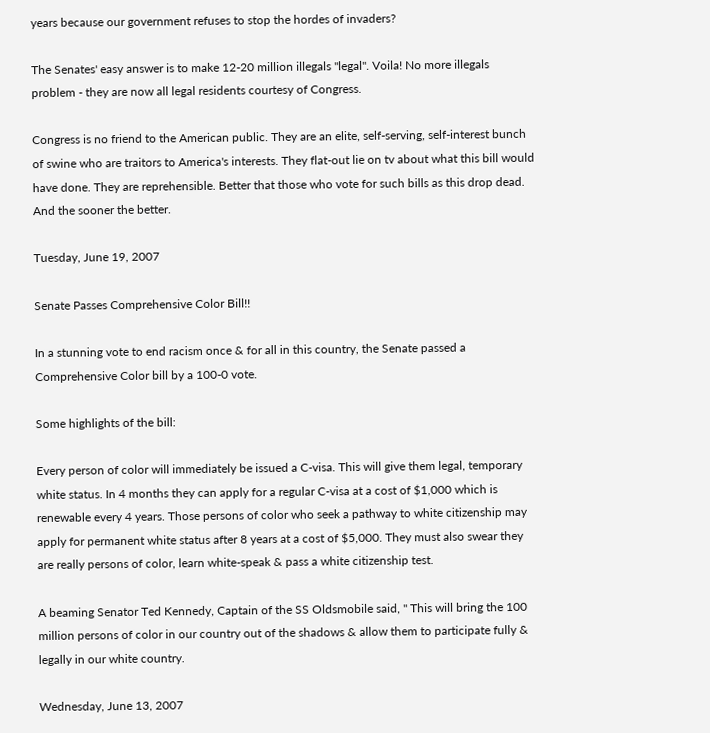years because our government refuses to stop the hordes of invaders?

The Senates' easy answer is to make 12-20 million illegals "legal". Voila! No more illegals problem - they are now all legal residents courtesy of Congress.

Congress is no friend to the American public. They are an elite, self-serving, self-interest bunch of swine who are traitors to America's interests. They flat-out lie on tv about what this bill would have done. They are reprehensible. Better that those who vote for such bills as this drop dead. And the sooner the better.

Tuesday, June 19, 2007

Senate Passes Comprehensive Color Bill!!

In a stunning vote to end racism once & for all in this country, the Senate passed a Comprehensive Color bill by a 100-0 vote.

Some highlights of the bill:

Every person of color will immediately be issued a C-visa. This will give them legal, temporary white status. In 4 months they can apply for a regular C-visa at a cost of $1,000 which is renewable every 4 years. Those persons of color who seek a pathway to white citizenship may apply for permanent white status after 8 years at a cost of $5,000. They must also swear they are really persons of color, learn white-speak & pass a white citizenship test.

A beaming Senator Ted Kennedy, Captain of the SS Oldsmobile said, " This will bring the 100 million persons of color in our country out of the shadows & allow them to participate fully & legally in our white country.

Wednesday, June 13, 2007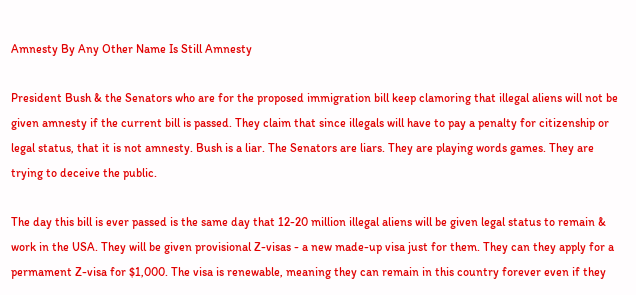Amnesty By Any Other Name Is Still Amnesty

President Bush & the Senators who are for the proposed immigration bill keep clamoring that illegal aliens will not be given amnesty if the current bill is passed. They claim that since illegals will have to pay a penalty for citizenship or legal status, that it is not amnesty. Bush is a liar. The Senators are liars. They are playing words games. They are trying to deceive the public.

The day this bill is ever passed is the same day that 12-20 million illegal aliens will be given legal status to remain & work in the USA. They will be given provisional Z-visas - a new made-up visa just for them. They can they apply for a permament Z-visa for $1,000. The visa is renewable, meaning they can remain in this country forever even if they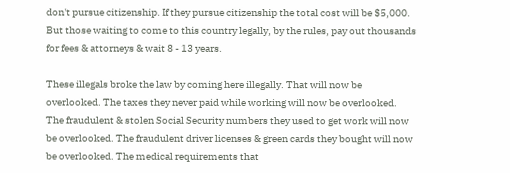don't pursue citizenship. If they pursue citizenship the total cost will be $5,000. But those waiting to come to this country legally, by the rules, pay out thousands for fees & attorneys & wait 8 - 13 years.

These illegals broke the law by coming here illegally. That will now be overlooked. The taxes they never paid while working will now be overlooked. The fraudulent & stolen Social Security numbers they used to get work will now be overlooked. The fraudulent driver licenses & green cards they bought will now be overlooked. The medical requirements that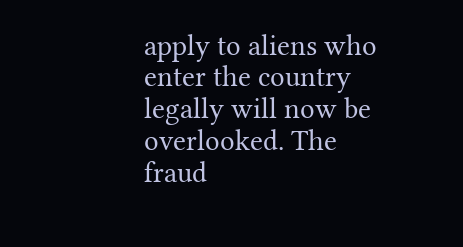apply to aliens who enter the country legally will now be overlooked. The fraud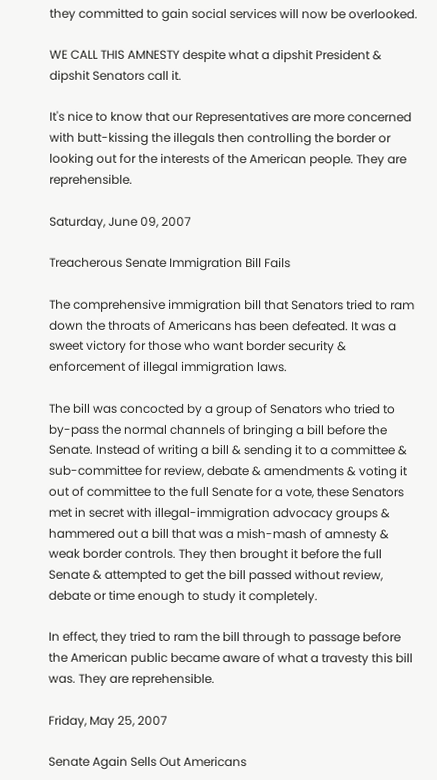they committed to gain social services will now be overlooked.

WE CALL THIS AMNESTY despite what a dipshit President & dipshit Senators call it.

It's nice to know that our Representatives are more concerned with butt-kissing the illegals then controlling the border or looking out for the interests of the American people. They are reprehensible.

Saturday, June 09, 2007

Treacherous Senate Immigration Bill Fails

The comprehensive immigration bill that Senators tried to ram down the throats of Americans has been defeated. It was a sweet victory for those who want border security & enforcement of illegal immigration laws.

The bill was concocted by a group of Senators who tried to by-pass the normal channels of bringing a bill before the Senate. Instead of writing a bill & sending it to a committee & sub-committee for review, debate & amendments & voting it out of committee to the full Senate for a vote, these Senators met in secret with illegal-immigration advocacy groups & hammered out a bill that was a mish-mash of amnesty & weak border controls. They then brought it before the full Senate & attempted to get the bill passed without review, debate or time enough to study it completely.

In effect, they tried to ram the bill through to passage before the American public became aware of what a travesty this bill was. They are reprehensible.

Friday, May 25, 2007

Senate Again Sells Out Americans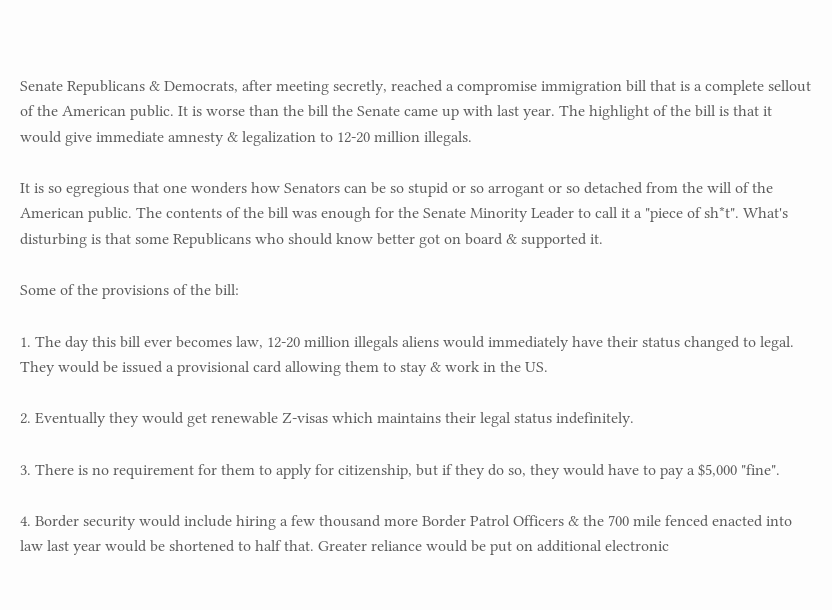Senate Republicans & Democrats, after meeting secretly, reached a compromise immigration bill that is a complete sellout of the American public. It is worse than the bill the Senate came up with last year. The highlight of the bill is that it would give immediate amnesty & legalization to 12-20 million illegals.

It is so egregious that one wonders how Senators can be so stupid or so arrogant or so detached from the will of the American public. The contents of the bill was enough for the Senate Minority Leader to call it a "piece of sh*t". What's disturbing is that some Republicans who should know better got on board & supported it.

Some of the provisions of the bill:

1. The day this bill ever becomes law, 12-20 million illegals aliens would immediately have their status changed to legal. They would be issued a provisional card allowing them to stay & work in the US.

2. Eventually they would get renewable Z-visas which maintains their legal status indefinitely.

3. There is no requirement for them to apply for citizenship, but if they do so, they would have to pay a $5,000 "fine".

4. Border security would include hiring a few thousand more Border Patrol Officers & the 700 mile fenced enacted into law last year would be shortened to half that. Greater reliance would be put on additional electronic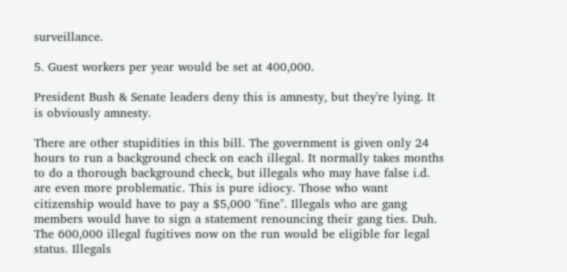surveillance.

5. Guest workers per year would be set at 400,000.

President Bush & Senate leaders deny this is amnesty, but they're lying. It is obviously amnesty.

There are other stupidities in this bill. The government is given only 24 hours to run a background check on each illegal. It normally takes months to do a thorough background check, but illegals who may have false i.d. are even more problematic. This is pure idiocy. Those who want citizenship would have to pay a $5,000 "fine". Illegals who are gang members would have to sign a statement renouncing their gang ties. Duh. The 600,000 illegal fugitives now on the run would be eligible for legal status. Illegals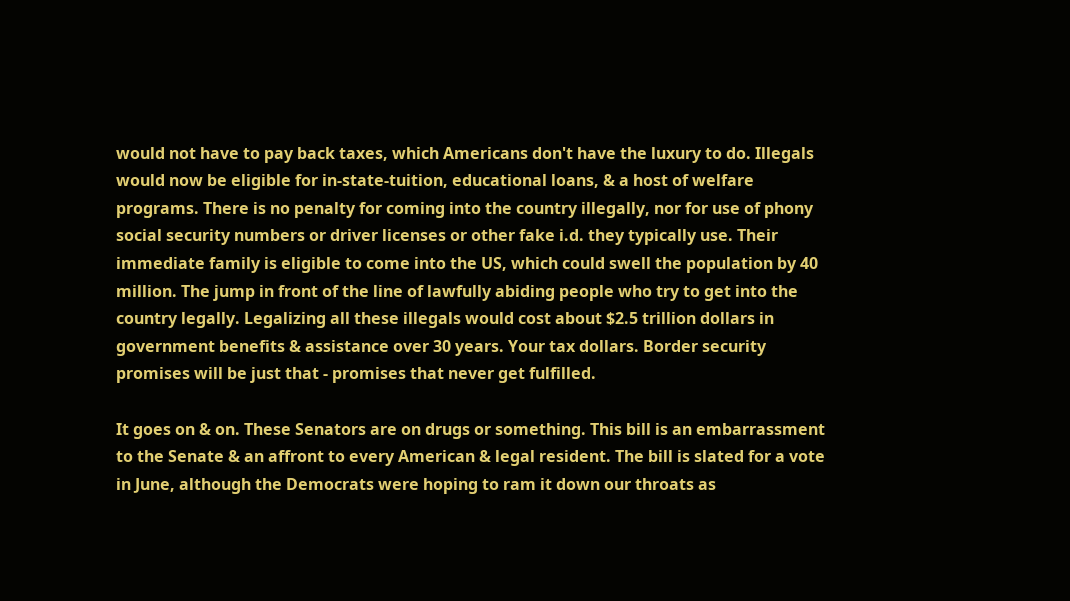would not have to pay back taxes, which Americans don't have the luxury to do. Illegals would now be eligible for in-state-tuition, educational loans, & a host of welfare programs. There is no penalty for coming into the country illegally, nor for use of phony social security numbers or driver licenses or other fake i.d. they typically use. Their immediate family is eligible to come into the US, which could swell the population by 40 million. The jump in front of the line of lawfully abiding people who try to get into the country legally. Legalizing all these illegals would cost about $2.5 trillion dollars in government benefits & assistance over 30 years. Your tax dollars. Border security promises will be just that - promises that never get fulfilled.

It goes on & on. These Senators are on drugs or something. This bill is an embarrassment to the Senate & an affront to every American & legal resident. The bill is slated for a vote in June, although the Democrats were hoping to ram it down our throats as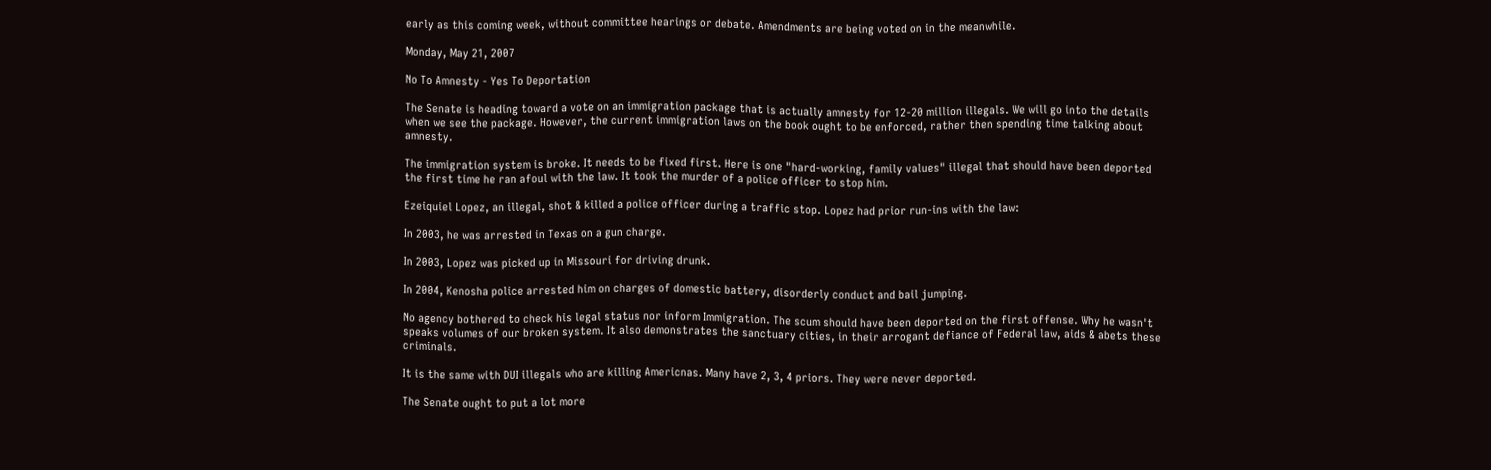early as this coming week, without committee hearings or debate. Amendments are being voted on in the meanwhile.

Monday, May 21, 2007

No To Amnesty - Yes To Deportation

The Senate is heading toward a vote on an immigration package that is actually amnesty for 12-20 million illegals. We will go into the details when we see the package. However, the current immigration laws on the book ought to be enforced, rather then spending time talking about amnesty.

The immigration system is broke. It needs to be fixed first. Here is one "hard-working, family values" illegal that should have been deported the first time he ran afoul with the law. It took the murder of a police officer to stop him.

Ezeiquiel Lopez, an illegal, shot & killed a police officer during a traffic stop. Lopez had prior run-ins with the law:

In 2003, he was arrested in Texas on a gun charge.

In 2003, Lopez was picked up in Missouri for driving drunk.

In 2004, Kenosha police arrested him on charges of domestic battery, disorderly conduct and bail jumping.

No agency bothered to check his legal status nor inform Immigration. The scum should have been deported on the first offense. Why he wasn't speaks volumes of our broken system. It also demonstrates the sanctuary cities, in their arrogant defiance of Federal law, aids & abets these criminals.

It is the same with DUI illegals who are killing Americnas. Many have 2, 3, 4 priors. They were never deported.

The Senate ought to put a lot more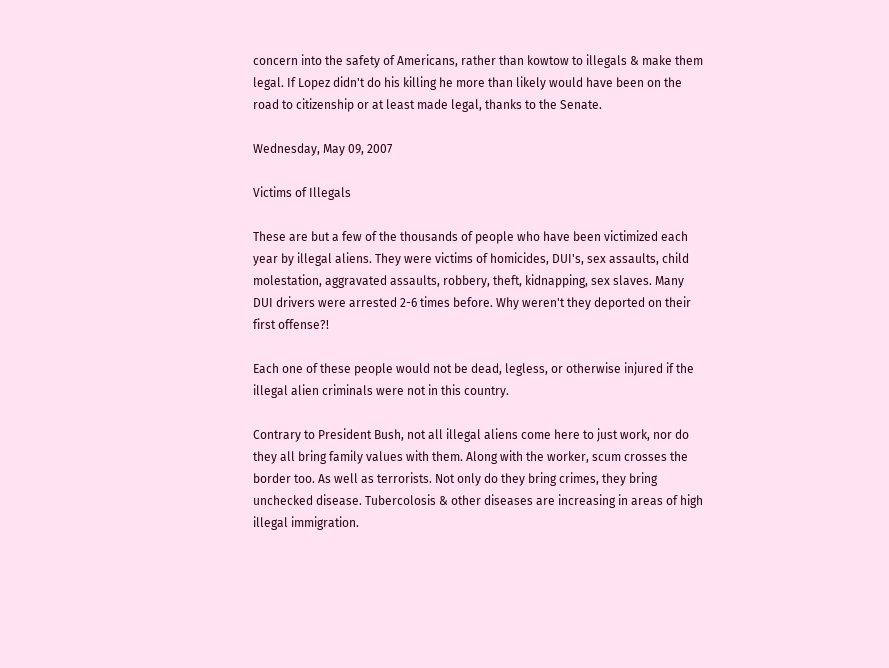concern into the safety of Americans, rather than kowtow to illegals & make them legal. If Lopez didn't do his killing he more than likely would have been on the road to citizenship or at least made legal, thanks to the Senate.

Wednesday, May 09, 2007

Victims of Illegals

These are but a few of the thousands of people who have been victimized each year by illegal aliens. They were victims of homicides, DUI's, sex assaults, child molestation, aggravated assaults, robbery, theft, kidnapping, sex slaves. Many DUI drivers were arrested 2-6 times before. Why weren't they deported on their first offense?!

Each one of these people would not be dead, legless, or otherwise injured if the illegal alien criminals were not in this country.

Contrary to President Bush, not all illegal aliens come here to just work, nor do they all bring family values with them. Along with the worker, scum crosses the border too. As well as terrorists. Not only do they bring crimes, they bring unchecked disease. Tubercolosis & other diseases are increasing in areas of high illegal immigration.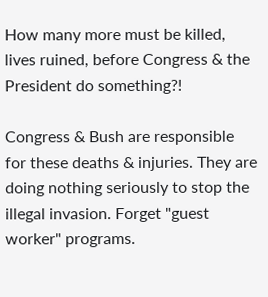How many more must be killed, lives ruined, before Congress & the President do something?!

Congress & Bush are responsible for these deaths & injuries. They are doing nothing seriously to stop the illegal invasion. Forget "guest worker" programs.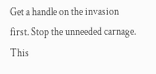Get a handle on the invasion first. Stop the unneeded carnage. This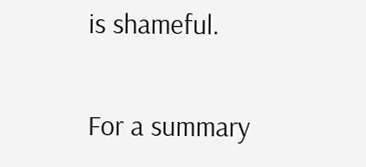is shameful.

For a summary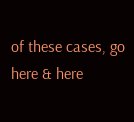of these cases, go
here & here